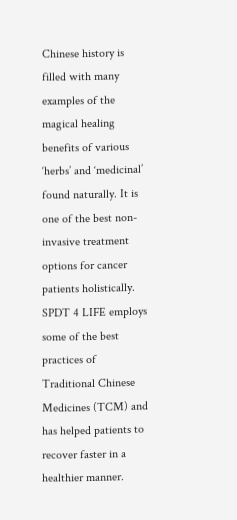Chinese history is filled with many examples of the magical healing benefits of various ‘herbs’ and ‘medicinal’ found naturally. It is one of the best non-invasive treatment options for cancer patients holistically. SPDT 4 LIFE employs some of the best practices of Traditional Chinese Medicines (TCM) and has helped patients to recover faster in a healthier manner.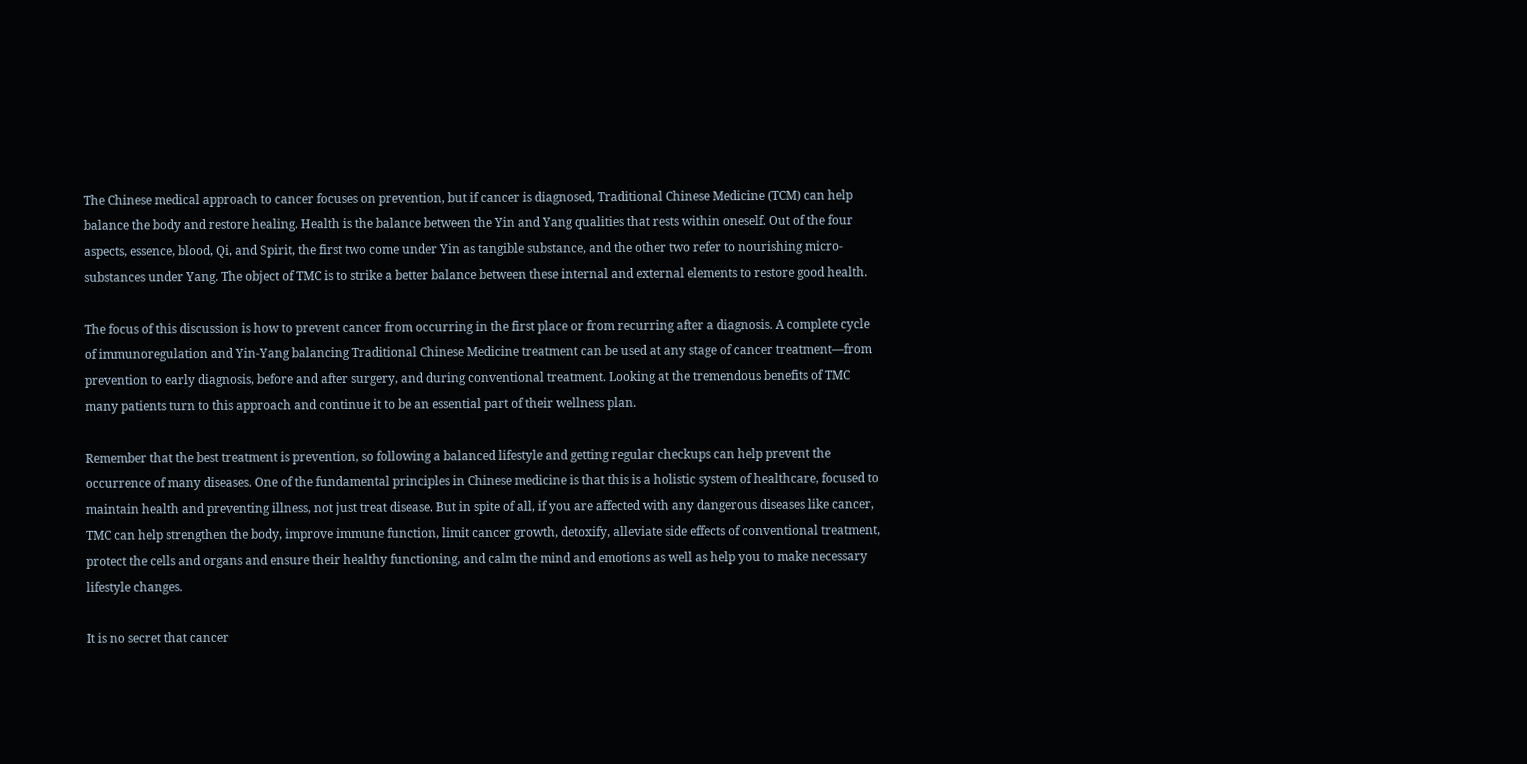The Chinese medical approach to cancer focuses on prevention, but if cancer is diagnosed, Traditional Chinese Medicine (TCM) can help balance the body and restore healing. Health is the balance between the Yin and Yang qualities that rests within oneself. Out of the four aspects, essence, blood, Qi, and Spirit, the first two come under Yin as tangible substance, and the other two refer to nourishing micro-substances under Yang. The object of TMC is to strike a better balance between these internal and external elements to restore good health.

The focus of this discussion is how to prevent cancer from occurring in the first place or from recurring after a diagnosis. A complete cycle of immunoregulation and Yin-Yang balancing Traditional Chinese Medicine treatment can be used at any stage of cancer treatment—from prevention to early diagnosis, before and after surgery, and during conventional treatment. Looking at the tremendous benefits of TMC many patients turn to this approach and continue it to be an essential part of their wellness plan.

Remember that the best treatment is prevention, so following a balanced lifestyle and getting regular checkups can help prevent the occurrence of many diseases. One of the fundamental principles in Chinese medicine is that this is a holistic system of healthcare, focused to maintain health and preventing illness, not just treat disease. But in spite of all, if you are affected with any dangerous diseases like cancer, TMC can help strengthen the body, improve immune function, limit cancer growth, detoxify, alleviate side effects of conventional treatment, protect the cells and organs and ensure their healthy functioning, and calm the mind and emotions as well as help you to make necessary lifestyle changes.

It is no secret that cancer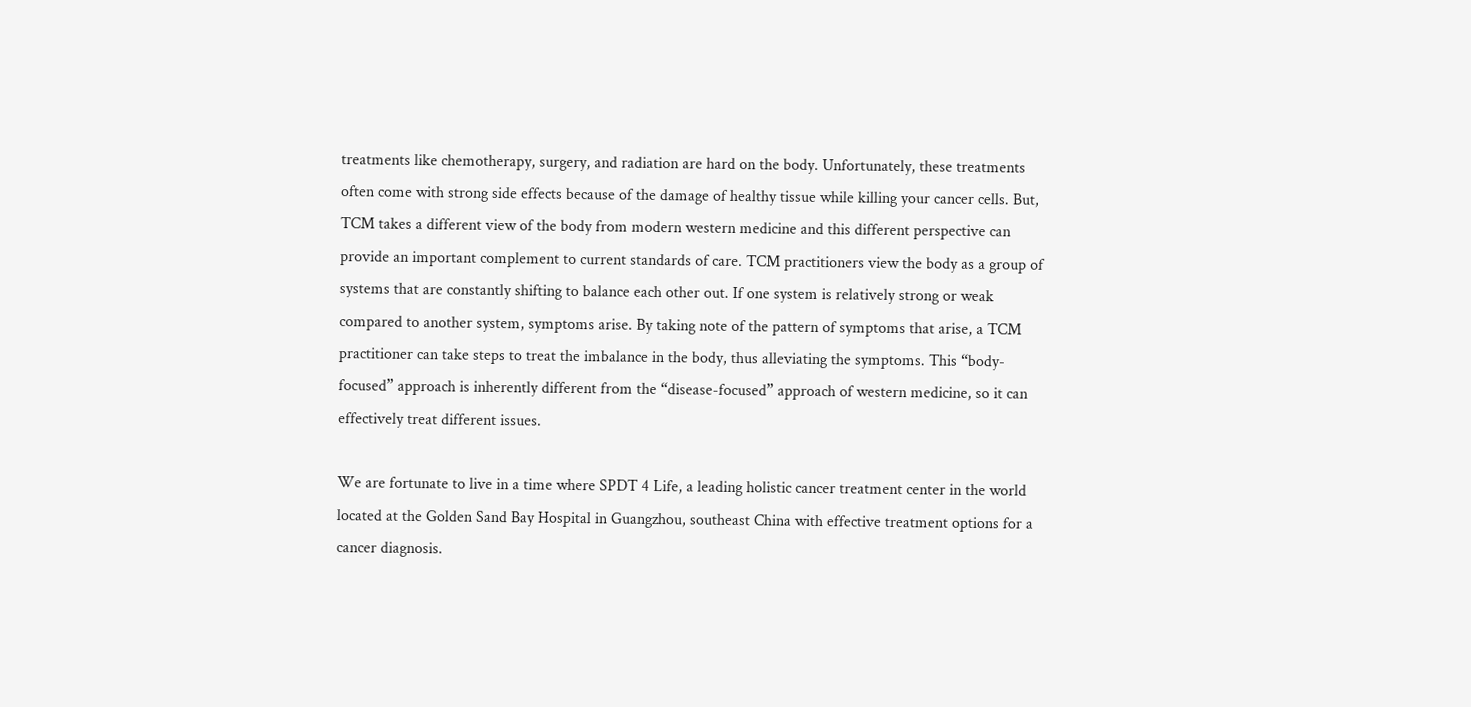treatments like chemotherapy, surgery, and radiation are hard on the body. Unfortunately, these treatments often come with strong side effects because of the damage of healthy tissue while killing your cancer cells. But, TCM takes a different view of the body from modern western medicine and this different perspective can provide an important complement to current standards of care. TCM practitioners view the body as a group of systems that are constantly shifting to balance each other out. If one system is relatively strong or weak compared to another system, symptoms arise. By taking note of the pattern of symptoms that arise, a TCM practitioner can take steps to treat the imbalance in the body, thus alleviating the symptoms. This “body-focused” approach is inherently different from the “disease-focused” approach of western medicine, so it can effectively treat different issues.

We are fortunate to live in a time where SPDT 4 Life, a leading holistic cancer treatment center in the world located at the Golden Sand Bay Hospital in Guangzhou, southeast China with effective treatment options for a cancer diagnosis.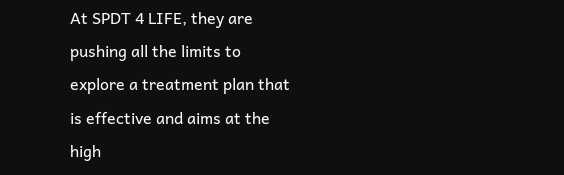At SPDT 4 LIFE, they are pushing all the limits to explore a treatment plan that is effective and aims at the high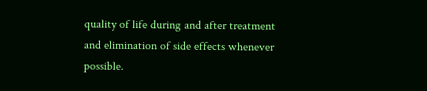quality of life during and after treatment and elimination of side effects whenever possible.